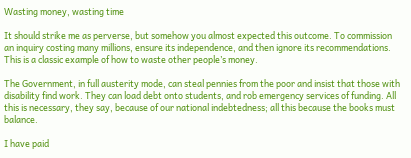Wasting money, wasting time

It should strike me as perverse, but somehow you almost expected this outcome. To commission an inquiry costing many millions, ensure its independence, and then ignore its recommendations. This is a classic example of how to waste other people’s money.

The Government, in full austerity mode, can steal pennies from the poor and insist that those with disability find work. They can load debt onto students, and rob emergency services of funding. All this is necessary, they say, because of our national indebtedness; all this because the books must balance.

I have paid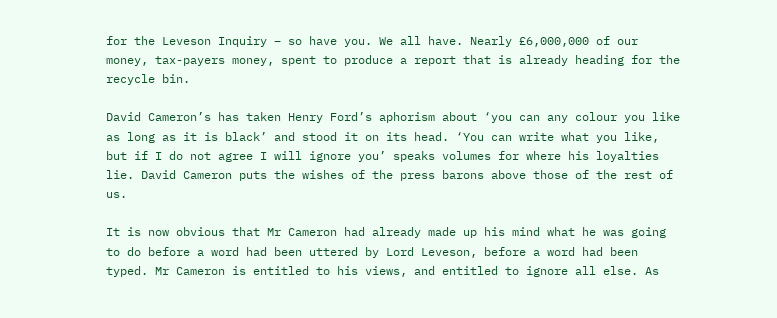for the Leveson Inquiry – so have you. We all have. Nearly £6,000,000 of our money, tax-payers money, spent to produce a report that is already heading for the recycle bin.

David Cameron’s has taken Henry Ford’s aphorism about ‘you can any colour you like as long as it is black’ and stood it on its head. ‘You can write what you like, but if I do not agree I will ignore you’ speaks volumes for where his loyalties lie. David Cameron puts the wishes of the press barons above those of the rest of us.

It is now obvious that Mr Cameron had already made up his mind what he was going to do before a word had been uttered by Lord Leveson, before a word had been typed. Mr Cameron is entitled to his views, and entitled to ignore all else. As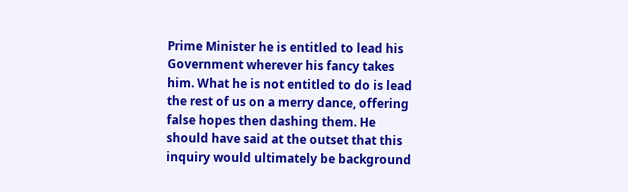Prime Minister he is entitled to lead his Government wherever his fancy takes him. What he is not entitled to do is lead the rest of us on a merry dance, offering false hopes then dashing them. He should have said at the outset that this inquiry would ultimately be background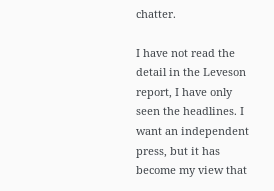chatter.

I have not read the detail in the Leveson report, I have only seen the headlines. I want an independent press, but it has become my view that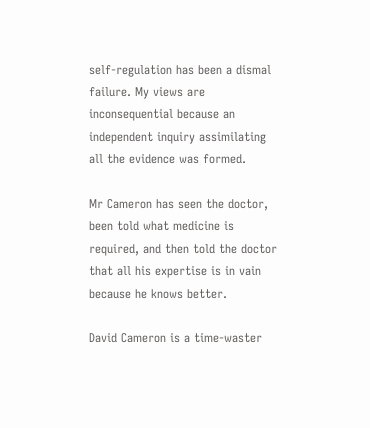self-regulation has been a dismal failure. My views are inconsequential because an independent inquiry assimilating all the evidence was formed.

Mr Cameron has seen the doctor, been told what medicine is required, and then told the doctor that all his expertise is in vain because he knows better.

David Cameron is a time-waster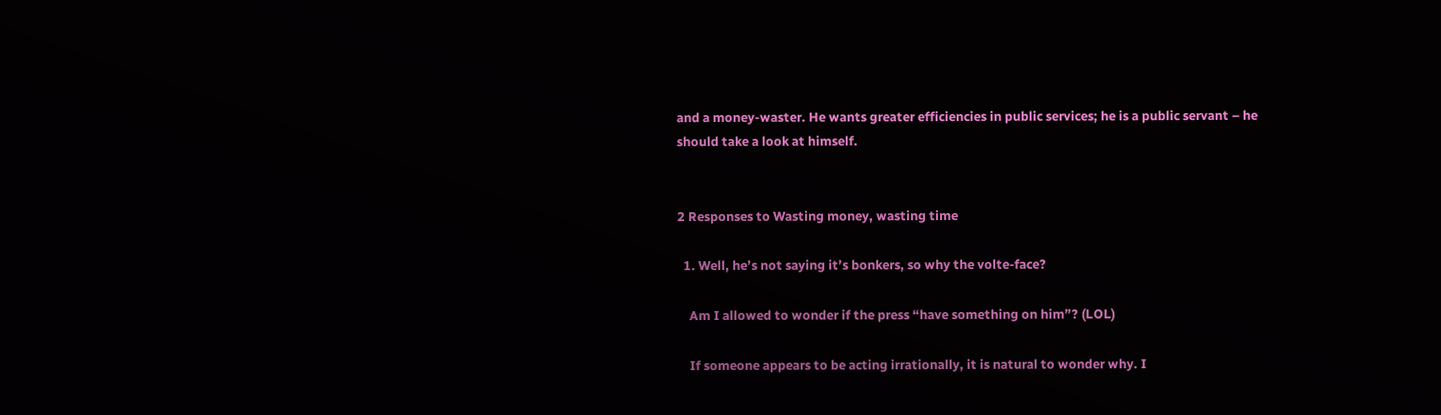and a money-waster. He wants greater efficiencies in public services; he is a public servant – he should take a look at himself.


2 Responses to Wasting money, wasting time

  1. Well, he’s not saying it’s bonkers, so why the volte-face?

    Am I allowed to wonder if the press “have something on him”? (LOL)

    If someone appears to be acting irrationally, it is natural to wonder why. I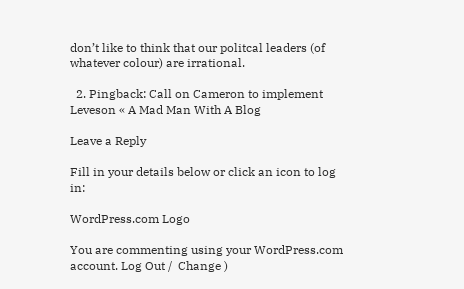don’t like to think that our politcal leaders (of whatever colour) are irrational.

  2. Pingback: Call on Cameron to implement Leveson « A Mad Man With A Blog

Leave a Reply

Fill in your details below or click an icon to log in:

WordPress.com Logo

You are commenting using your WordPress.com account. Log Out /  Change )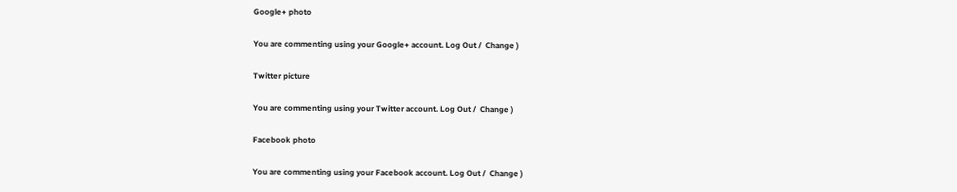Google+ photo

You are commenting using your Google+ account. Log Out /  Change )

Twitter picture

You are commenting using your Twitter account. Log Out /  Change )

Facebook photo

You are commenting using your Facebook account. Log Out /  Change )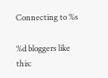Connecting to %s

%d bloggers like this: